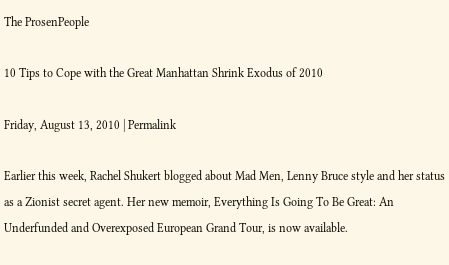The ProsenPeople

10 Tips to Cope with the Great Manhattan Shrink Exodus of 2010

Friday, August 13, 2010 | Permalink

Earlier this week, Rachel Shukert blogged about Mad Men, Lenny Bruce style and her status as a Zionist secret agent. Her new memoir, Everything Is Going To Be Great: An Underfunded and Overexposed European Grand Tour, is now available.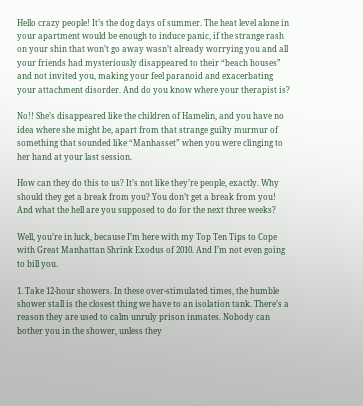Hello crazy people! It’s the dog days of summer. The heat level alone in your apartment would be enough to induce panic, if the strange rash on your shin that won’t go away wasn’t already worrying you and all your friends had mysteriously disappeared to their “beach houses” and not invited you, making your feel paranoid and exacerbating your attachment disorder. And do you know where your therapist is?

No!! She’s disappeared like the children of Hamelin, and you have no idea where she might be, apart from that strange guilty murmur of something that sounded like “Manhasset” when you were clinging to her hand at your last session.

How can they do this to us? It’s not like they’re people, exactly. Why should they get a break from you? You don’t get a break from you! And what the hell are you supposed to do for the next three weeks?

Well, you’re in luck, because I’m here with my Top Ten Tips to Cope with Great Manhattan Shrink Exodus of 2010. And I’m not even going to bill you.

1. Take 12-hour showers. In these over-stimulated times, the humble shower stall is the closest thing we have to an isolation tank. There’s a reason they are used to calm unruly prison inmates. Nobody can bother you in the shower, unless they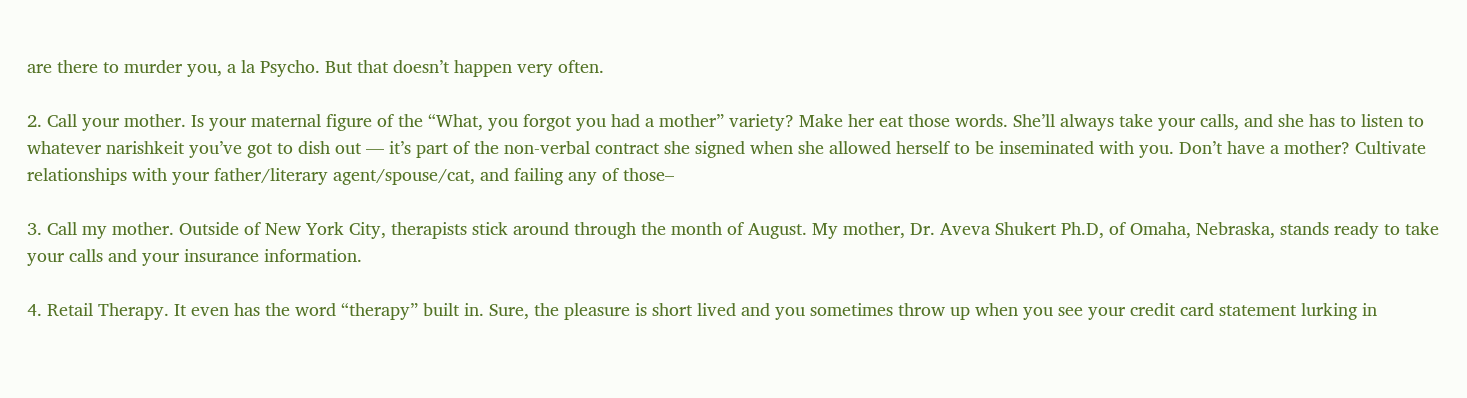are there to murder you, a la Psycho. But that doesn’t happen very often.

2. Call your mother. Is your maternal figure of the “What, you forgot you had a mother” variety? Make her eat those words. She’ll always take your calls, and she has to listen to whatever narishkeit you’ve got to dish out — it’s part of the non-verbal contract she signed when she allowed herself to be inseminated with you. Don’t have a mother? Cultivate relationships with your father/literary agent/spouse/cat, and failing any of those–

3. Call my mother. Outside of New York City, therapists stick around through the month of August. My mother, Dr. Aveva Shukert Ph.D, of Omaha, Nebraska, stands ready to take your calls and your insurance information.

4. Retail Therapy. It even has the word “therapy” built in. Sure, the pleasure is short lived and you sometimes throw up when you see your credit card statement lurking in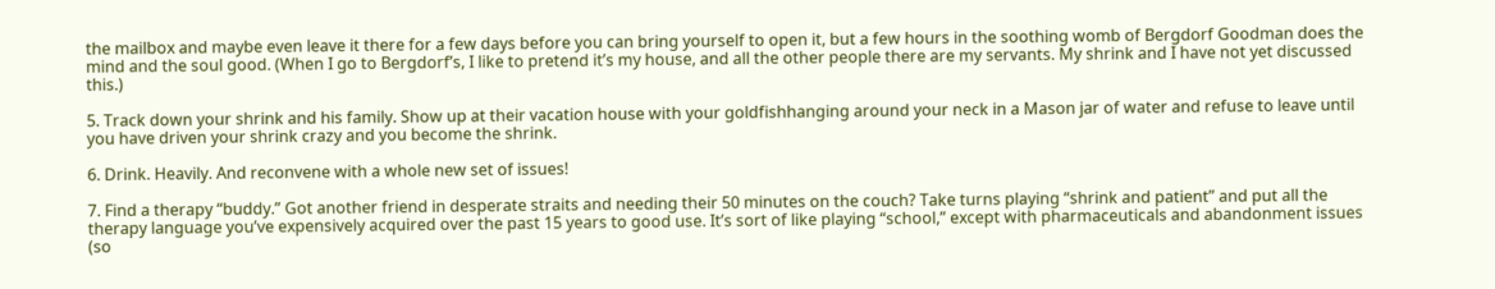the mailbox and maybe even leave it there for a few days before you can bring yourself to open it, but a few hours in the soothing womb of Bergdorf Goodman does the mind and the soul good. (When I go to Bergdorf’s, I like to pretend it’s my house, and all the other people there are my servants. My shrink and I have not yet discussed this.)

5. Track down your shrink and his family. Show up at their vacation house with your goldfishhanging around your neck in a Mason jar of water and refuse to leave until you have driven your shrink crazy and you become the shrink.

6. Drink. Heavily. And reconvene with a whole new set of issues!

7. Find a therapy “buddy.” Got another friend in desperate straits and needing their 50 minutes on the couch? Take turns playing “shrink and patient” and put all the therapy language you’ve expensively acquired over the past 15 years to good use. It’s sort of like playing “school,” except with pharmaceuticals and abandonment issues (so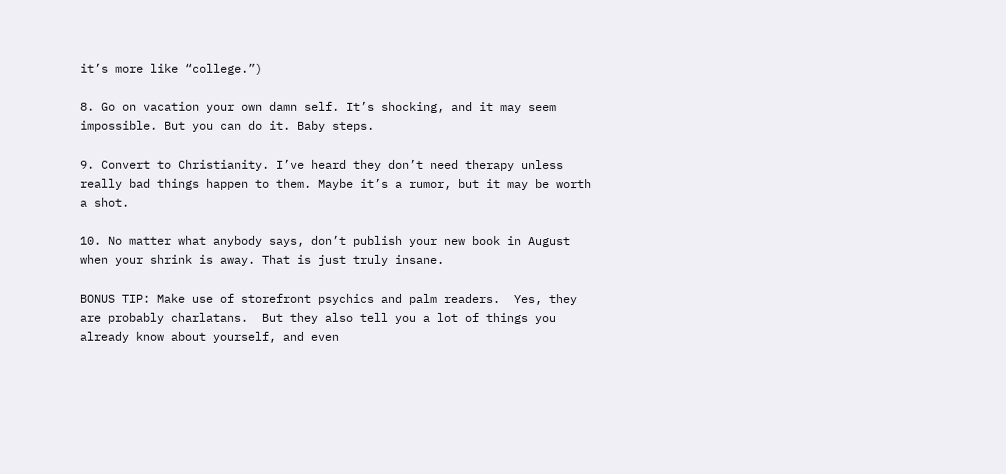it’s more like “college.”)

8. Go on vacation your own damn self. It’s shocking, and it may seem impossible. But you can do it. Baby steps.

9. Convert to Christianity. I’ve heard they don’t need therapy unless really bad things happen to them. Maybe it’s a rumor, but it may be worth a shot.

10. No matter what anybody says, don’t publish your new book in August when your shrink is away. That is just truly insane.

BONUS TIP: Make use of storefront psychics and palm readers.  Yes, they are probably charlatans.  But they also tell you a lot of things you already know about yourself, and even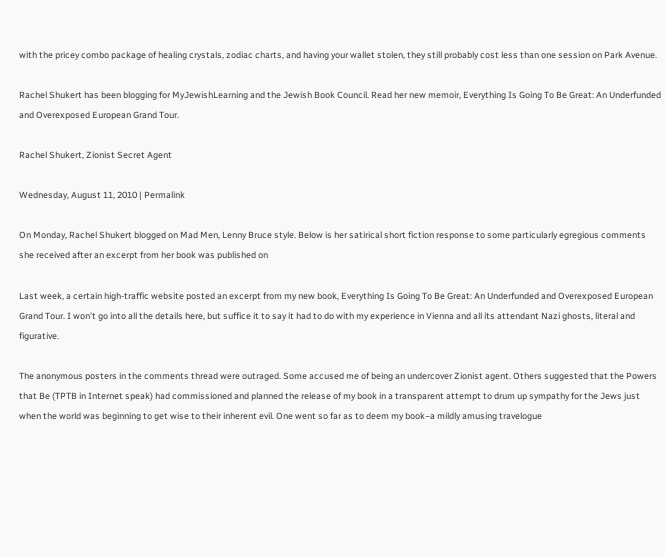with the pricey combo package of healing crystals, zodiac charts, and having your wallet stolen, they still probably cost less than one session on Park Avenue.

Rachel Shukert has been blogging for MyJewishLearning and the Jewish Book Council. Read her new memoir, Everything Is Going To Be Great: An Underfunded and Overexposed European Grand Tour.

Rachel Shukert, Zionist Secret Agent

Wednesday, August 11, 2010 | Permalink

On Monday, Rachel Shukert blogged on Mad Men, Lenny Bruce style. Below is her satirical short fiction response to some particularly egregious comments she received after an excerpt from her book was published on

Last week, a certain high-traffic website posted an excerpt from my new book, Everything Is Going To Be Great: An Underfunded and Overexposed European Grand Tour. I won’t go into all the details here, but suffice it to say it had to do with my experience in Vienna and all its attendant Nazi ghosts, literal and figurative.

The anonymous posters in the comments thread were outraged. Some accused me of being an undercover Zionist agent. Others suggested that the Powers that Be (TPTB in Internet speak) had commissioned and planned the release of my book in a transparent attempt to drum up sympathy for the Jews just when the world was beginning to get wise to their inherent evil. One went so far as to deem my book–a mildly amusing travelogue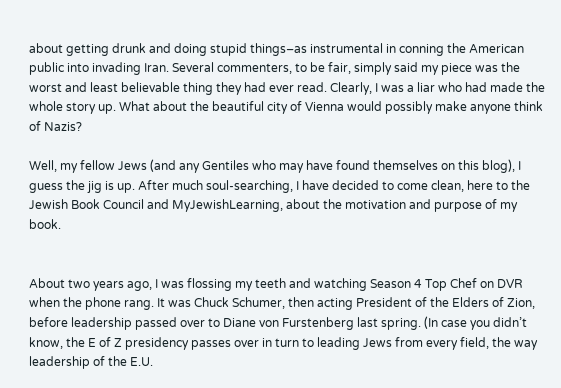about getting drunk and doing stupid things–as instrumental in conning the American public into invading Iran. Several commenters, to be fair, simply said my piece was the worst and least believable thing they had ever read. Clearly, I was a liar who had made the whole story up. What about the beautiful city of Vienna would possibly make anyone think of Nazis?

Well, my fellow Jews (and any Gentiles who may have found themselves on this blog), I guess the jig is up. After much soul-searching, I have decided to come clean, here to the Jewish Book Council and MyJewishLearning, about the motivation and purpose of my book.


About two years ago, I was flossing my teeth and watching Season 4 Top Chef on DVR when the phone rang. It was Chuck Schumer, then acting President of the Elders of Zion, before leadership passed over to Diane von Furstenberg last spring. (In case you didn’t know, the E of Z presidency passes over in turn to leading Jews from every field, the way leadership of the E.U.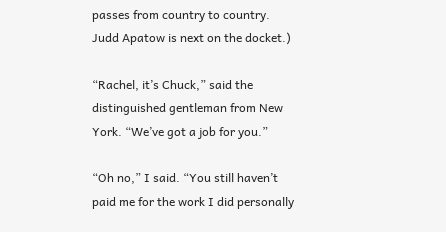passes from country to country. Judd Apatow is next on the docket.)

“Rachel, it’s Chuck,” said the distinguished gentleman from New York. “We’ve got a job for you.”

“Oh no,” I said. “You still haven’t paid me for the work I did personally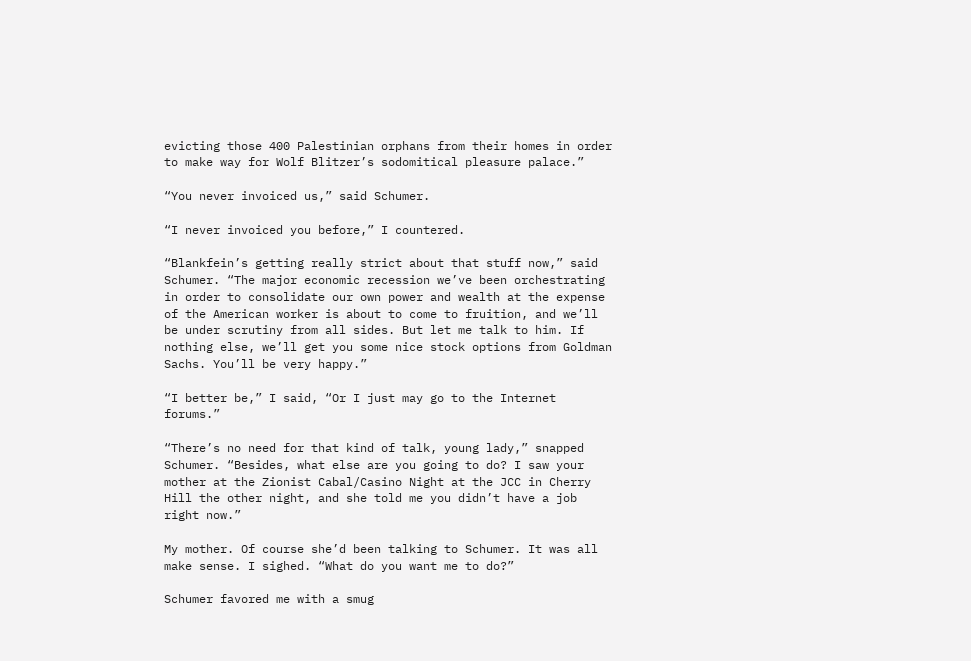evicting those 400 Palestinian orphans from their homes in order to make way for Wolf Blitzer’s sodomitical pleasure palace.”

“You never invoiced us,” said Schumer.

“I never invoiced you before,” I countered.

“Blankfein’s getting really strict about that stuff now,” said Schumer. “The major economic recession we’ve been orchestrating in order to consolidate our own power and wealth at the expense of the American worker is about to come to fruition, and we’ll be under scrutiny from all sides. But let me talk to him. If nothing else, we’ll get you some nice stock options from Goldman Sachs. You’ll be very happy.”

“I better be,” I said, “Or I just may go to the Internet forums.”

“There’s no need for that kind of talk, young lady,” snapped Schumer. “Besides, what else are you going to do? I saw your mother at the Zionist Cabal/Casino Night at the JCC in Cherry Hill the other night, and she told me you didn’t have a job right now.”

My mother. Of course she’d been talking to Schumer. It was all make sense. I sighed. “What do you want me to do?”

Schumer favored me with a smug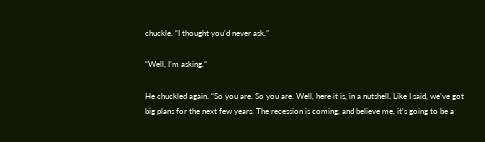chuckle. “I thought you’d never ask.”

“Well, I’m asking.”

He chuckled again. “So you are. So you are. Well, here it is, in a nutshell. Like I said, we’ve got big plans for the next few years. The recession is coming, and believe me, it’s going to be a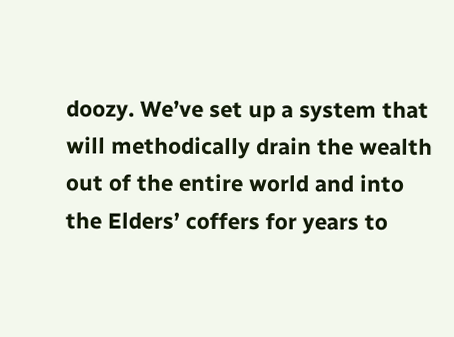doozy. We’ve set up a system that will methodically drain the wealth out of the entire world and into the Elders’ coffers for years to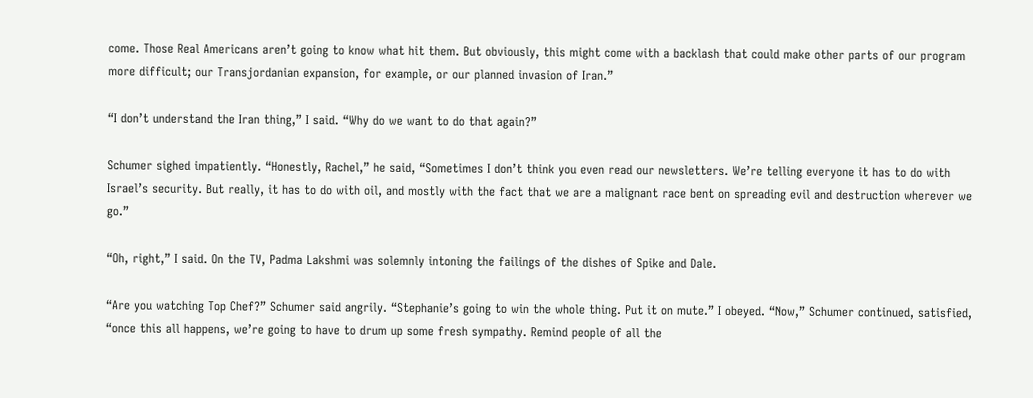come. Those Real Americans aren’t going to know what hit them. But obviously, this might come with a backlash that could make other parts of our program more difficult; our Transjordanian expansion, for example, or our planned invasion of Iran.”

“I don’t understand the Iran thing,” I said. “Why do we want to do that again?”

Schumer sighed impatiently. “Honestly, Rachel,” he said, “Sometimes I don’t think you even read our newsletters. We’re telling everyone it has to do with Israel’s security. But really, it has to do with oil, and mostly with the fact that we are a malignant race bent on spreading evil and destruction wherever we go.”

“Oh, right,” I said. On the TV, Padma Lakshmi was solemnly intoning the failings of the dishes of Spike and Dale.

“Are you watching Top Chef?” Schumer said angrily. “Stephanie’s going to win the whole thing. Put it on mute.” I obeyed. “Now,” Schumer continued, satisfied, “once this all happens, we’re going to have to drum up some fresh sympathy. Remind people of all the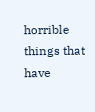horrible things that have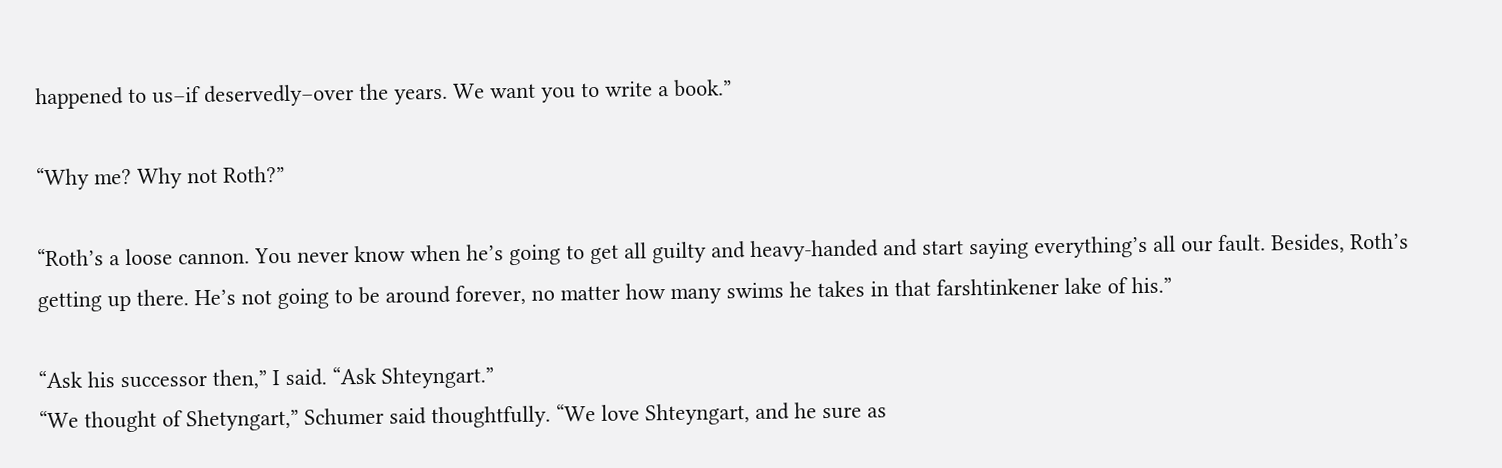happened to us–if deservedly–over the years. We want you to write a book.”

“Why me? Why not Roth?”

“Roth’s a loose cannon. You never know when he’s going to get all guilty and heavy-handed and start saying everything’s all our fault. Besides, Roth’s getting up there. He’s not going to be around forever, no matter how many swims he takes in that farshtinkener lake of his.”

“Ask his successor then,” I said. “Ask Shteyngart.”
“We thought of Shetyngart,” Schumer said thoughtfully. “We love Shteyngart, and he sure as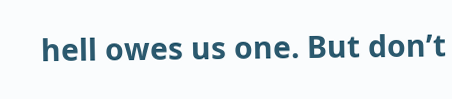hell owes us one. But don’t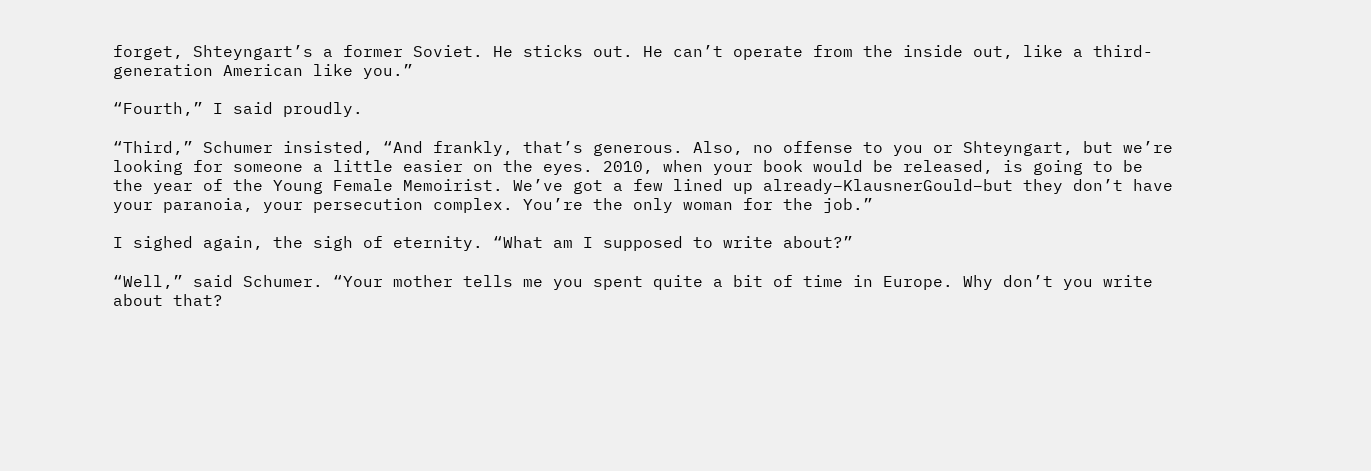forget, Shteyngart’s a former Soviet. He sticks out. He can’t operate from the inside out, like a third-generation American like you.”

“Fourth,” I said proudly.

“Third,” Schumer insisted, “And frankly, that’s generous. Also, no offense to you or Shteyngart, but we’re looking for someone a little easier on the eyes. 2010, when your book would be released, is going to be the year of the Young Female Memoirist. We’ve got a few lined up already–KlausnerGould–but they don’t have your paranoia, your persecution complex. You’re the only woman for the job.”

I sighed again, the sigh of eternity. “What am I supposed to write about?”

“Well,” said Schumer. “Your mother tells me you spent quite a bit of time in Europe. Why don’t you write about that?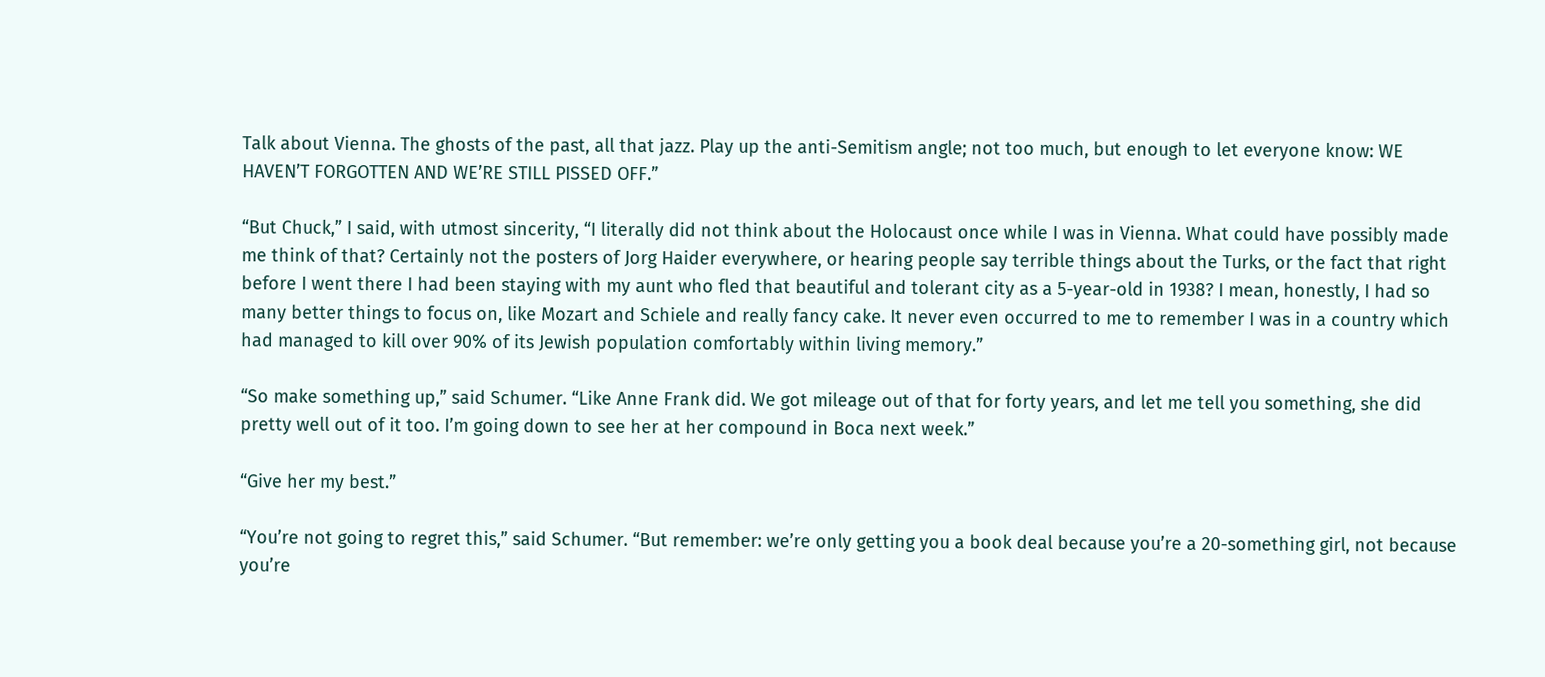Talk about Vienna. The ghosts of the past, all that jazz. Play up the anti-Semitism angle; not too much, but enough to let everyone know: WE HAVEN’T FORGOTTEN AND WE’RE STILL PISSED OFF.”

“But Chuck,” I said, with utmost sincerity, “I literally did not think about the Holocaust once while I was in Vienna. What could have possibly made me think of that? Certainly not the posters of Jorg Haider everywhere, or hearing people say terrible things about the Turks, or the fact that right before I went there I had been staying with my aunt who fled that beautiful and tolerant city as a 5-year-old in 1938? I mean, honestly, I had so many better things to focus on, like Mozart and Schiele and really fancy cake. It never even occurred to me to remember I was in a country which had managed to kill over 90% of its Jewish population comfortably within living memory.”

“So make something up,” said Schumer. “Like Anne Frank did. We got mileage out of that for forty years, and let me tell you something, she did pretty well out of it too. I’m going down to see her at her compound in Boca next week.”

“Give her my best.”

“You’re not going to regret this,” said Schumer. “But remember: we’re only getting you a book deal because you’re a 20-something girl, not because you’re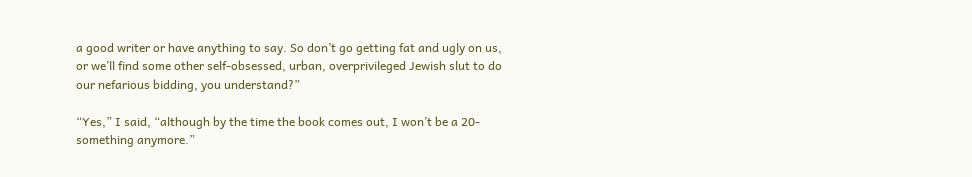a good writer or have anything to say. So don’t go getting fat and ugly on us, or we’ll find some other self-obsessed, urban, overprivileged Jewish slut to do our nefarious bidding, you understand?”

“Yes,” I said, “although by the time the book comes out, I won’t be a 20-something anymore.”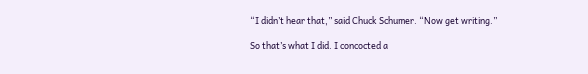“I didn’t hear that,” said Chuck Schumer. “Now get writing.”

So that’s what I did. I concocted a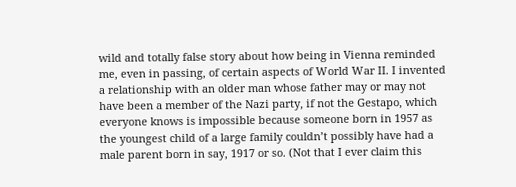wild and totally false story about how being in Vienna reminded me, even in passing, of certain aspects of World War II. I invented a relationship with an older man whose father may or may not have been a member of the Nazi party, if not the Gestapo, which everyone knows is impossible because someone born in 1957 as the youngest child of a large family couldn’t possibly have had a male parent born in say, 1917 or so. (Not that I ever claim this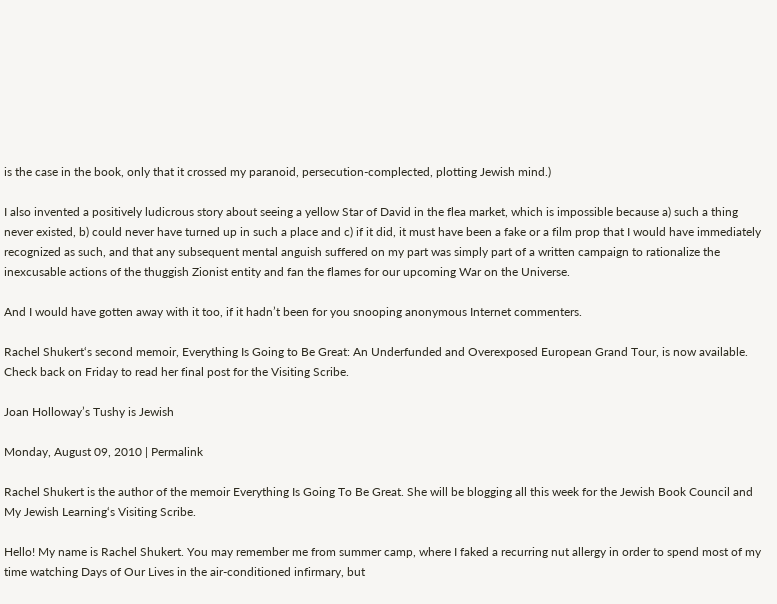is the case in the book, only that it crossed my paranoid, persecution-complected, plotting Jewish mind.)

I also invented a positively ludicrous story about seeing a yellow Star of David in the flea market, which is impossible because a) such a thing never existed, b) could never have turned up in such a place and c) if it did, it must have been a fake or a film prop that I would have immediately recognized as such, and that any subsequent mental anguish suffered on my part was simply part of a written campaign to rationalize the inexcusable actions of the thuggish Zionist entity and fan the flames for our upcoming War on the Universe.

And I would have gotten away with it too, if it hadn’t been for you snooping anonymous Internet commenters.

Rachel Shukert‘s second memoir, Everything Is Going to Be Great: An Underfunded and Overexposed European Grand Tour, is now available. Check back on Friday to read her final post for the Visiting Scribe.

Joan Holloway’s Tushy is Jewish

Monday, August 09, 2010 | Permalink

Rachel Shukert is the author of the memoir Everything Is Going To Be Great. She will be blogging all this week for the Jewish Book Council and My Jewish Learning‘s Visiting Scribe.

Hello! My name is Rachel Shukert. You may remember me from summer camp, where I faked a recurring nut allergy in order to spend most of my time watching Days of Our Lives in the air-conditioned infirmary, but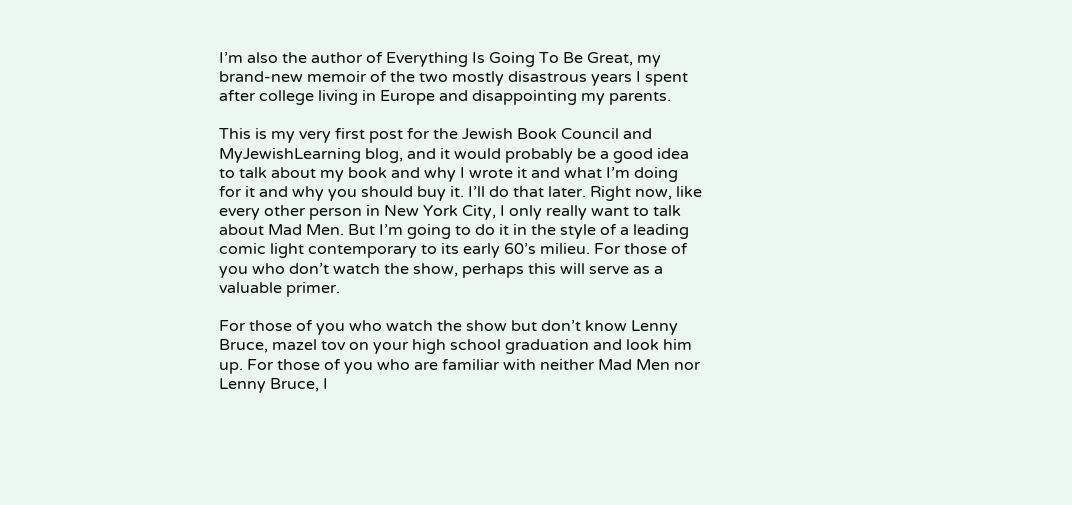I’m also the author of Everything Is Going To Be Great, my brand-new memoir of the two mostly disastrous years I spent after college living in Europe and disappointing my parents.

This is my very first post for the Jewish Book Council and MyJewishLearning blog, and it would probably be a good idea to talk about my book and why I wrote it and what I’m doing for it and why you should buy it. I’ll do that later. Right now, like every other person in New York City, I only really want to talk about Mad Men. But I’m going to do it in the style of a leading comic light contemporary to its early 60’s milieu. For those of you who don’t watch the show, perhaps this will serve as a valuable primer.

For those of you who watch the show but don’t know Lenny Bruce, mazel tov on your high school graduation and look him up. For those of you who are familiar with neither Mad Men nor Lenny Bruce, I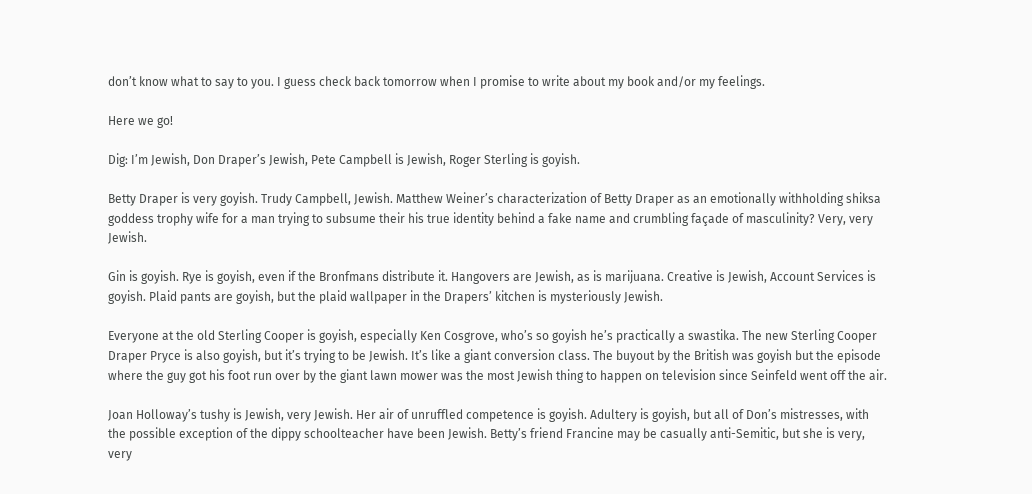don’t know what to say to you. I guess check back tomorrow when I promise to write about my book and/or my feelings.

Here we go!

Dig: I’m Jewish, Don Draper’s Jewish, Pete Campbell is Jewish, Roger Sterling is goyish.

Betty Draper is very goyish. Trudy Campbell, Jewish. Matthew Weiner’s characterization of Betty Draper as an emotionally withholding shiksa goddess trophy wife for a man trying to subsume their his true identity behind a fake name and crumbling façade of masculinity? Very, very Jewish.

Gin is goyish. Rye is goyish, even if the Bronfmans distribute it. Hangovers are Jewish, as is marijuana. Creative is Jewish, Account Services is goyish. Plaid pants are goyish, but the plaid wallpaper in the Drapers’ kitchen is mysteriously Jewish.

Everyone at the old Sterling Cooper is goyish, especially Ken Cosgrove, who’s so goyish he’s practically a swastika. The new Sterling Cooper Draper Pryce is also goyish, but it’s trying to be Jewish. It’s like a giant conversion class. The buyout by the British was goyish but the episode where the guy got his foot run over by the giant lawn mower was the most Jewish thing to happen on television since Seinfeld went off the air.

Joan Holloway’s tushy is Jewish, very Jewish. Her air of unruffled competence is goyish. Adultery is goyish, but all of Don’s mistresses, with the possible exception of the dippy schoolteacher have been Jewish. Betty’s friend Francine may be casually anti-Semitic, but she is very, very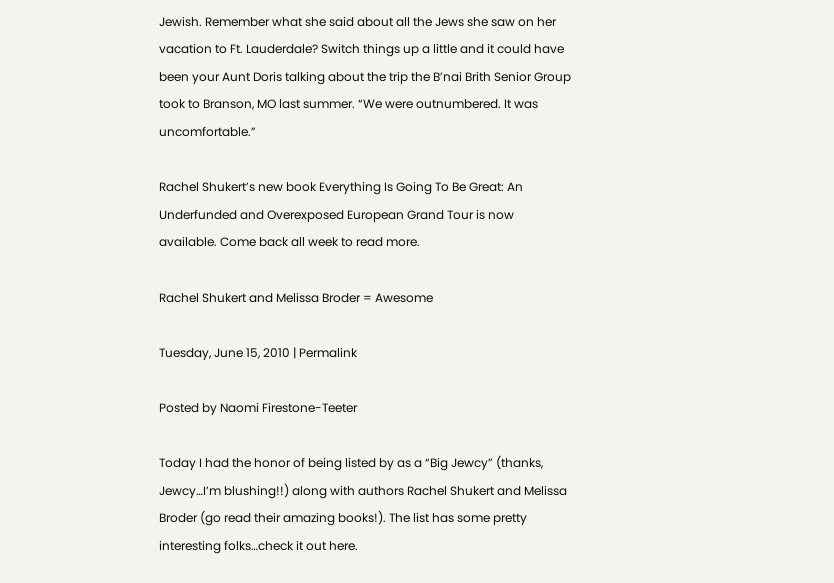Jewish. Remember what she said about all the Jews she saw on her vacation to Ft. Lauderdale? Switch things up a little and it could have been your Aunt Doris talking about the trip the B’nai Brith Senior Group took to Branson, MO last summer. “We were outnumbered. It was uncomfortable.”

Rachel Shukert’s new book Everything Is Going To Be Great: An Underfunded and Overexposed European Grand Tour is now available. Come back all week to read more.

Rachel Shukert and Melissa Broder = Awesome

Tuesday, June 15, 2010 | Permalink

Posted by Naomi Firestone-Teeter

Today I had the honor of being listed by as a “Big Jewcy” (thanks, Jewcy…I’m blushing!!) along with authors Rachel Shukert and Melissa Broder (go read their amazing books!). The list has some pretty interesting folks…check it out here.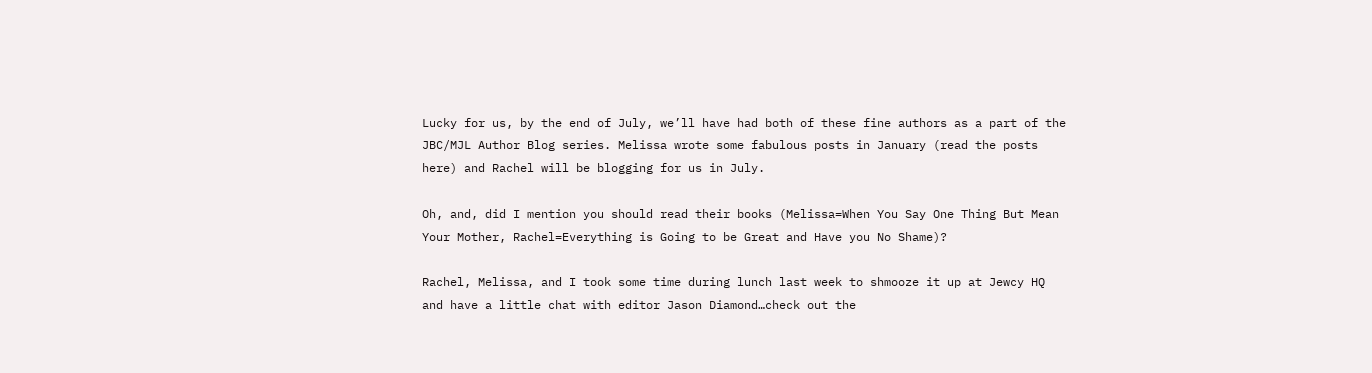Lucky for us, by the end of July, we’ll have had both of these fine authors as a part of the JBC/MJL Author Blog series. Melissa wrote some fabulous posts in January (read the posts here) and Rachel will be blogging for us in July.

Oh, and, did I mention you should read their books (Melissa=When You Say One Thing But Mean Your Mother, Rachel=Everything is Going to be Great and Have you No Shame)?

Rachel, Melissa, and I took some time during lunch last week to shmooze it up at Jewcy HQ and have a little chat with editor Jason Diamond…check out the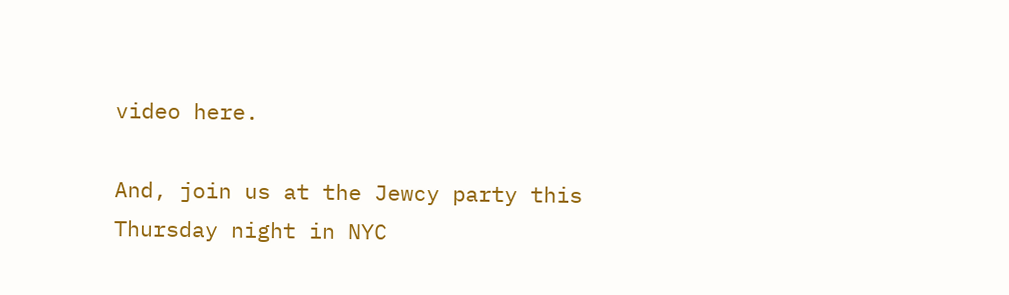video here.

And, join us at the Jewcy party this Thursday night in NYC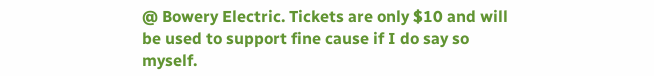@ Bowery Electric. Tickets are only $10 and will be used to support fine cause if I do say so myself.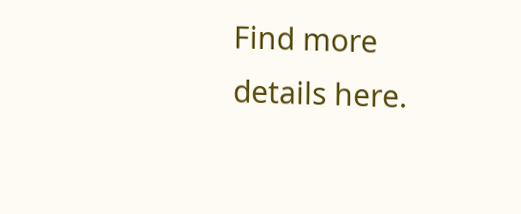Find more details here.